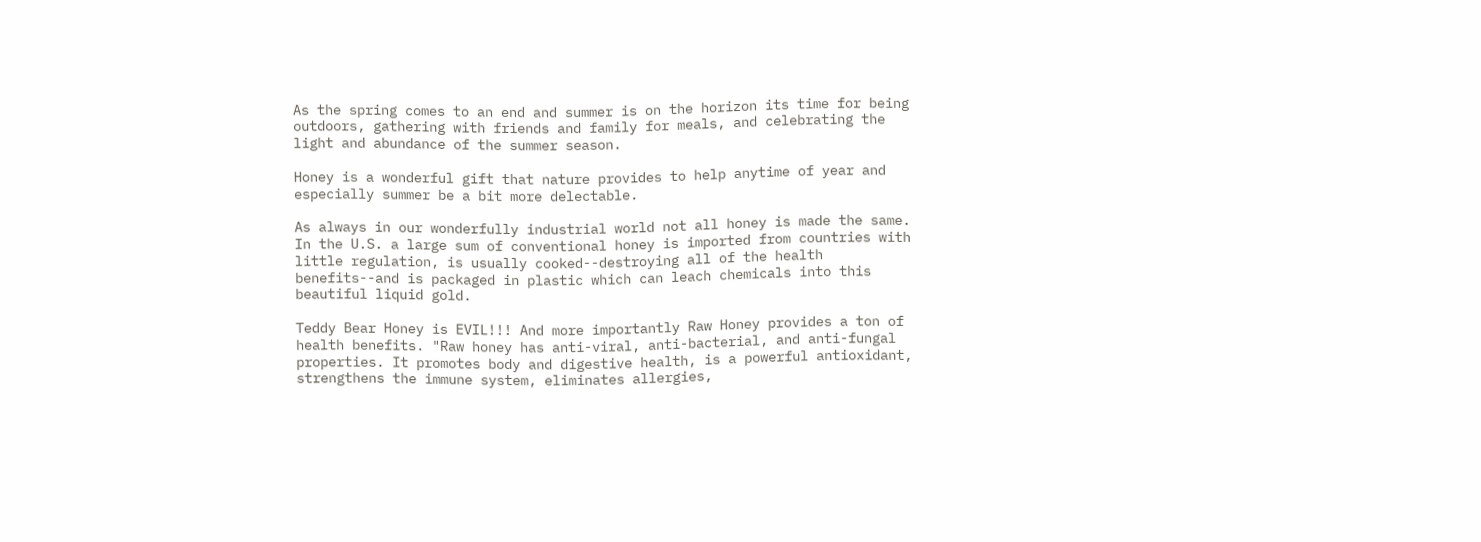As the spring comes to an end and summer is on the horizon its time for being outdoors, gathering with friends and family for meals, and celebrating the light and abundance of the summer season.

Honey is a wonderful gift that nature provides to help anytime of year and especially summer be a bit more delectable.

As always in our wonderfully industrial world not all honey is made the same. In the U.S. a large sum of conventional honey is imported from countries with little regulation, is usually cooked--destroying all of the health benefits--and is packaged in plastic which can leach chemicals into this beautiful liquid gold.

Teddy Bear Honey is EVIL!!! And more importantly Raw Honey provides a ton of health benefits. "Raw honey has anti-viral, anti-bacterial, and anti-fungal properties. It promotes body and digestive health, is a powerful antioxidant, strengthens the immune system, eliminates allergies,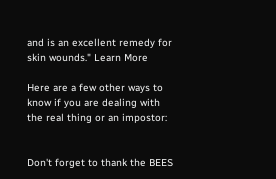and is an excellent remedy for skin wounds." Learn More

Here are a few other ways to know if you are dealing with the real thing or an impostor:


Don't forget to thank the BEES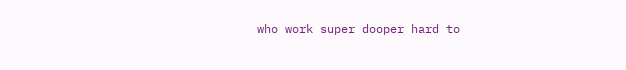who work super dooper hard to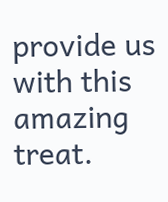provide us with this amazing treat.